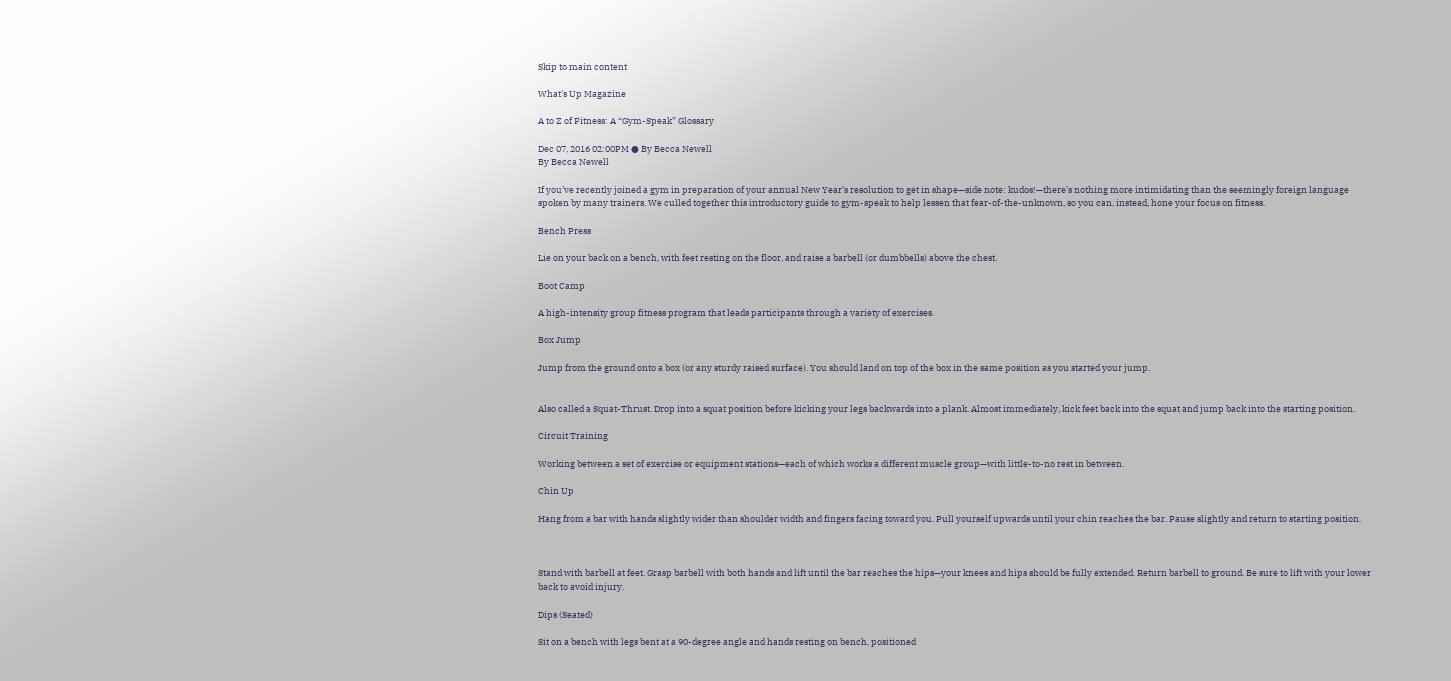Skip to main content

What's Up Magazine

A to Z of Fitness: A “Gym-Speak” Glossary

Dec 07, 2016 02:00PM ● By Becca Newell
By Becca Newell

If you’ve recently joined a gym in preparation of your annual New Year’s resolution to get in shape—side note: kudos!—there’s nothing more intimidating than the seemingly foreign language spoken by many trainers. We culled together this introductory guide to gym-speak to help lessen that fear-of-the-unknown, so you can, instead, hone your focus on fitness.

Bench Press

Lie on your back on a bench, with feet resting on the floor, and raise a barbell (or dumbbells) above the chest.

Boot Camp

A high-intensity group fitness program that leads participants through a variety of exercises.

Box Jump

Jump from the ground onto a box (or any sturdy raised surface). You should land on top of the box in the same position as you started your jump.


Also called a Squat-Thrust. Drop into a squat position before kicking your legs backwards into a plank. Almost immediately, kick feet back into the squat and jump back into the starting position.

Circuit Training

Working between a set of exercise or equipment stations—each of which works a different muscle group—with little-to-no rest in between.

Chin Up

Hang from a bar with hands slightly wider than shoulder width and fingers facing toward you. Pull yourself upwards until your chin reaches the bar. Pause slightly and return to starting position.



Stand with barbell at feet. Grasp barbell with both hands and lift until the bar reaches the hips—your knees and hips should be fully extended. Return barbell to ground. Be sure to lift with your lower back to avoid injury.

Dips (Seated)

Sit on a bench with legs bent at a 90-degree angle and hands resting on bench, positioned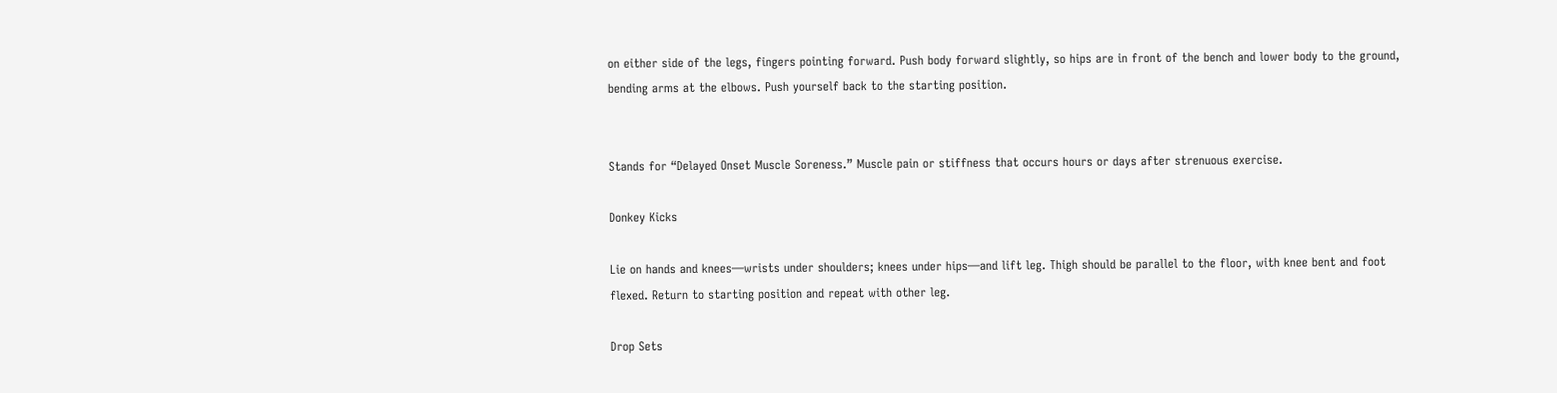on either side of the legs, fingers pointing forward. Push body forward slightly, so hips are in front of the bench and lower body to the ground, bending arms at the elbows. Push yourself back to the starting position.


Stands for “Delayed Onset Muscle Soreness.” Muscle pain or stiffness that occurs hours or days after strenuous exercise.

Donkey Kicks

Lie on hands and knees—wrists under shoulders; knees under hips—and lift leg. Thigh should be parallel to the floor, with knee bent and foot flexed. Return to starting position and repeat with other leg.

Drop Sets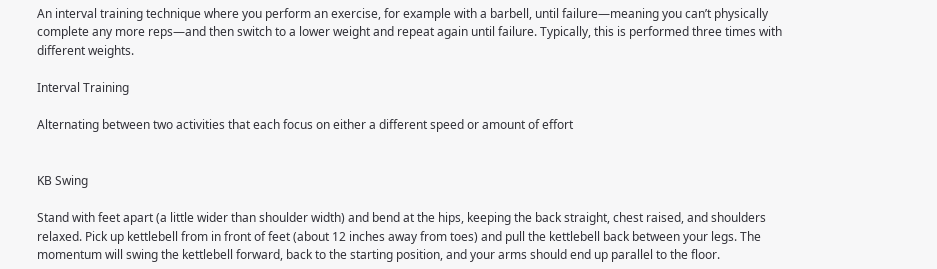An interval training technique where you perform an exercise, for example with a barbell, until failure—meaning you can’t physically complete any more reps—and then switch to a lower weight and repeat again until failure. Typically, this is performed three times with different weights.

Interval Training

Alternating between two activities that each focus on either a different speed or amount of effort


KB Swing

Stand with feet apart (a little wider than shoulder width) and bend at the hips, keeping the back straight, chest raised, and shoulders relaxed. Pick up kettlebell from in front of feet (about 12 inches away from toes) and pull the kettlebell back between your legs. The momentum will swing the kettlebell forward, back to the starting position, and your arms should end up parallel to the floor.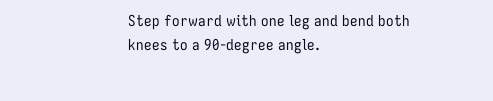Step forward with one leg and bend both knees to a 90-degree angle.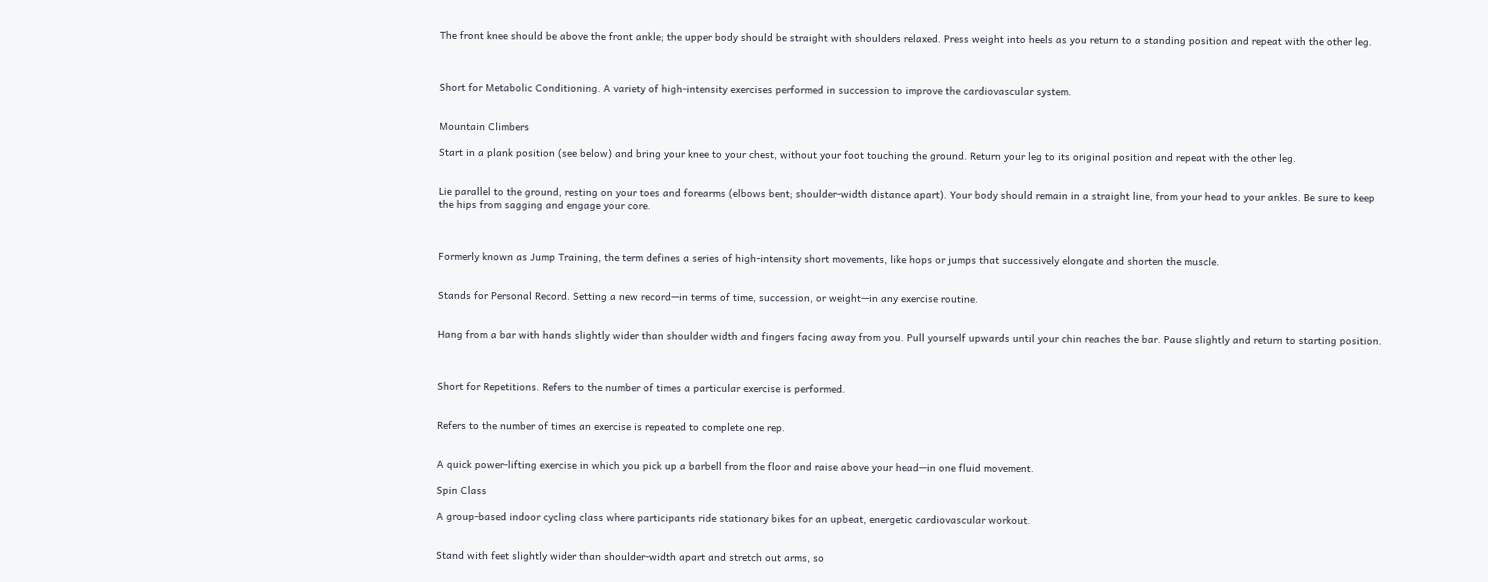The front knee should be above the front ankle; the upper body should be straight with shoulders relaxed. Press weight into heels as you return to a standing position and repeat with the other leg.



Short for Metabolic Conditioning. A variety of high-intensity exercises performed in succession to improve the cardiovascular system.


Mountain Climbers

Start in a plank position (see below) and bring your knee to your chest, without your foot touching the ground. Return your leg to its original position and repeat with the other leg.


Lie parallel to the ground, resting on your toes and forearms (elbows bent; shoulder-width distance apart). Your body should remain in a straight line, from your head to your ankles. Be sure to keep the hips from sagging and engage your core.



Formerly known as Jump Training, the term defines a series of high-intensity short movements, like hops or jumps that successively elongate and shorten the muscle.


Stands for Personal Record. Setting a new record—in terms of time, succession, or weight—in any exercise routine.


Hang from a bar with hands slightly wider than shoulder width and fingers facing away from you. Pull yourself upwards until your chin reaches the bar. Pause slightly and return to starting position.



Short for Repetitions. Refers to the number of times a particular exercise is performed.


Refers to the number of times an exercise is repeated to complete one rep.


A quick power-lifting exercise in which you pick up a barbell from the floor and raise above your head—in one fluid movement.

Spin Class

A group-based indoor cycling class where participants ride stationary bikes for an upbeat, energetic cardiovascular workout.


Stand with feet slightly wider than shoulder-width apart and stretch out arms, so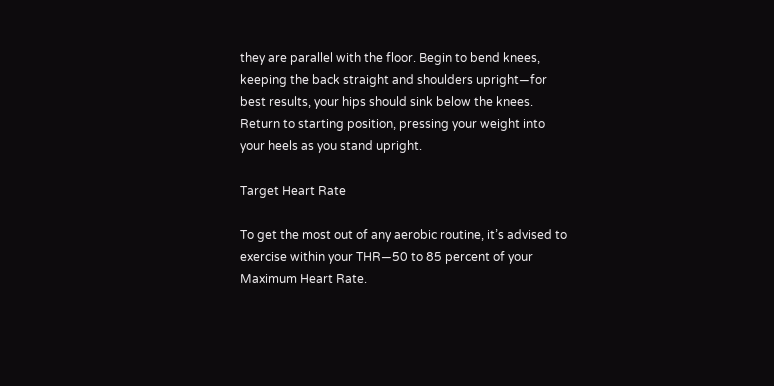they are parallel with the floor. Begin to bend knees, keeping the back straight and shoulders upright—for best results, your hips should sink below the knees. Return to starting position, pressing your weight into your heels as you stand upright.

Target Heart Rate

To get the most out of any aerobic routine, it’s advised to exercise within your THR—50 to 85 percent of your Maximum Heart Rate.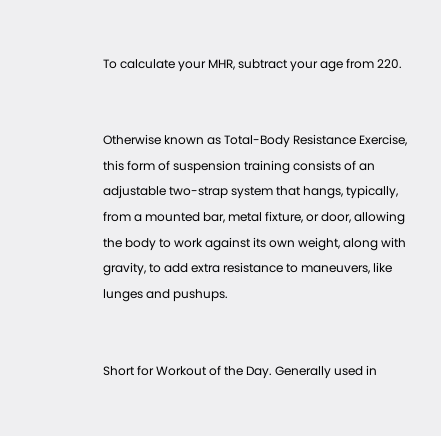To calculate your MHR, subtract your age from 220.


Otherwise known as Total-Body Resistance Exercise, this form of suspension training consists of an adjustable two-strap system that hangs, typically, from a mounted bar, metal fixture, or door, allowing the body to work against its own weight, along with gravity, to add extra resistance to maneuvers, like lunges and pushups.


Short for Workout of the Day. Generally used in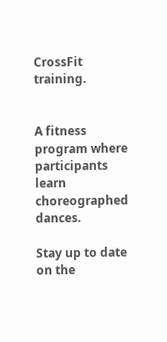CrossFit training.


A fitness program where participants learn choreographed dances.

Stay up to date on the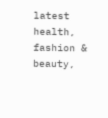latest health, fashion & beauty,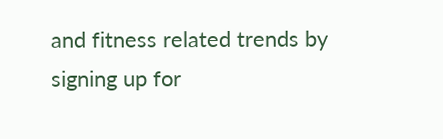and fitness related trends by signing up for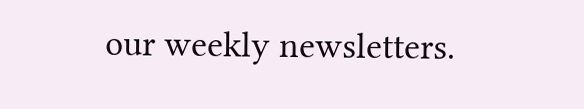our weekly newsletters.